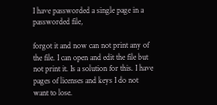I have passworded a single page in a passworded file,

forgot it and now can not print any of the file. I can open and edit the file but not print it. Is a solution for this. I have pages of licenses and keys I do not want to lose.